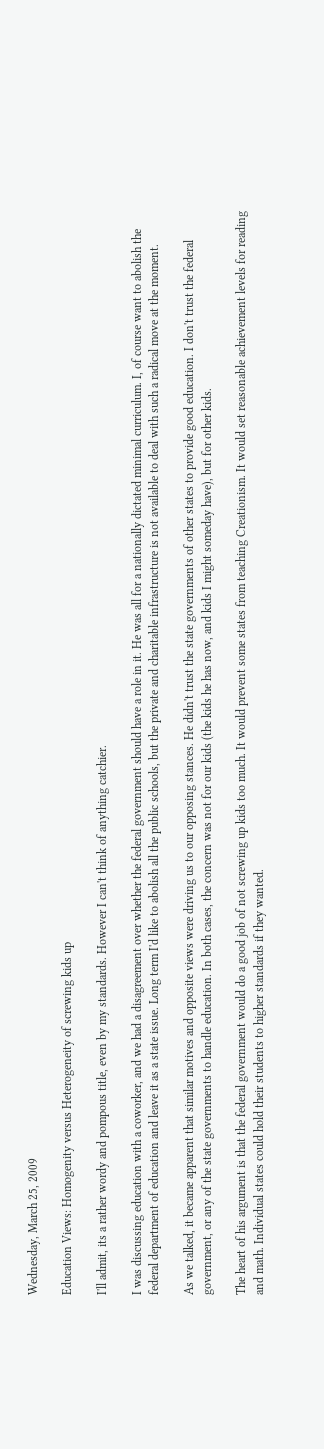Wednesday, March 25, 2009

Education Views: Homogenity versus Heterogeneity of screwing kids up

I'll admit, its a rather wordy and pompous title, even by my standards. However I can't think of anything catchier.

I was discussing education with a coworker, and we had a disagreement over whether the federal government should have a role in it. He was all for a nationally dictated minimal curriculum. I, of course want to abolish the federal department of education and leave it as a state issue. Long term I'd like to abolish all the public schools, but the private and charitable infrastructure is not available to deal with such a radical move at the moment.

As we talked, it became apparent that similar motives and opposite views were driving us to our opposing stances. He didn't trust the state governments of other states to provide good education. I don't trust the federal government, or any of the state governments to handle education. In both cases, the concern was not for our kids (the kids he has now, and kids I might someday have), but for other kids.

The heart of his argument is that the federal government would do a good job of not screwing up kids too much. It would prevent some states from teaching Creationism. It would set reasonable achievement levels for reading and math. Individual states could hold their students to higher standards if they wanted.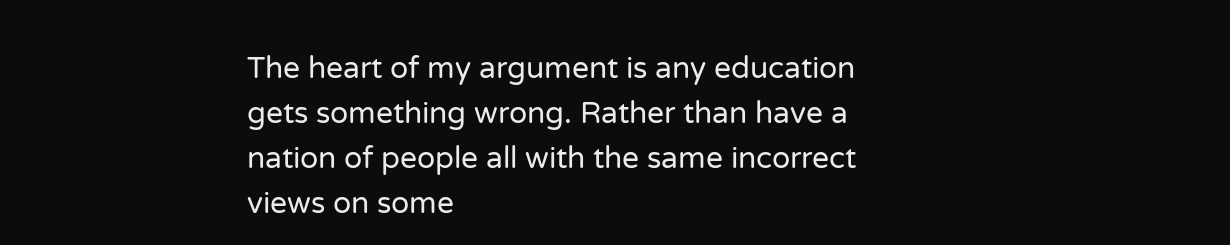The heart of my argument is any education gets something wrong. Rather than have a nation of people all with the same incorrect views on some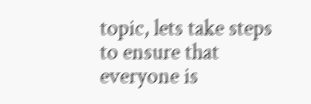topic, lets take steps to ensure that everyone is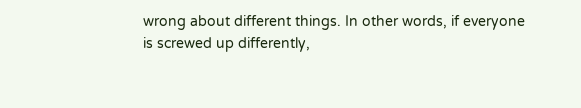wrong about different things. In other words, if everyone is screwed up differently,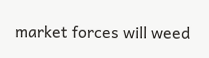market forces will weed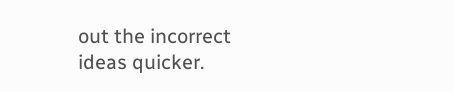out the incorrect ideas quicker.